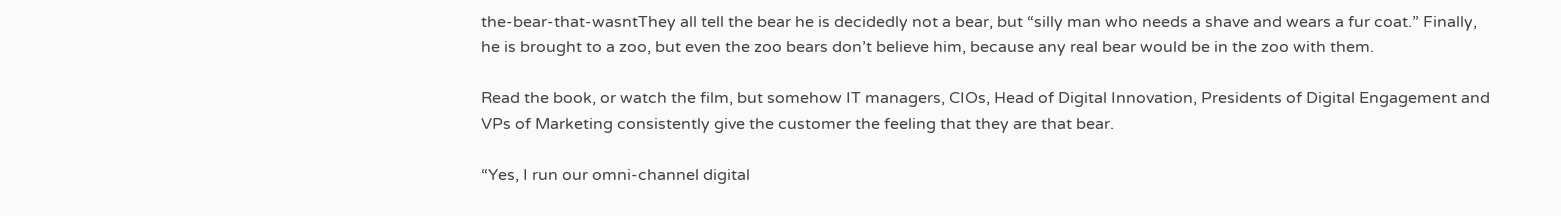the-bear-that-wasntThey all tell the bear he is decidedly not a bear, but “silly man who needs a shave and wears a fur coat.” Finally, he is brought to a zoo, but even the zoo bears don’t believe him, because any real bear would be in the zoo with them.

Read the book, or watch the film, but somehow IT managers, CIOs, Head of Digital Innovation, Presidents of Digital Engagement and VPs of Marketing consistently give the customer the feeling that they are that bear.

“Yes, I run our omni-channel digital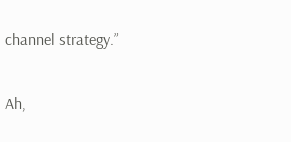channel strategy.”

Ah,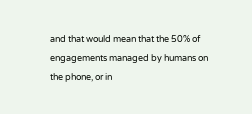and that would mean that the 50% of engagements managed by humans on the phone, or in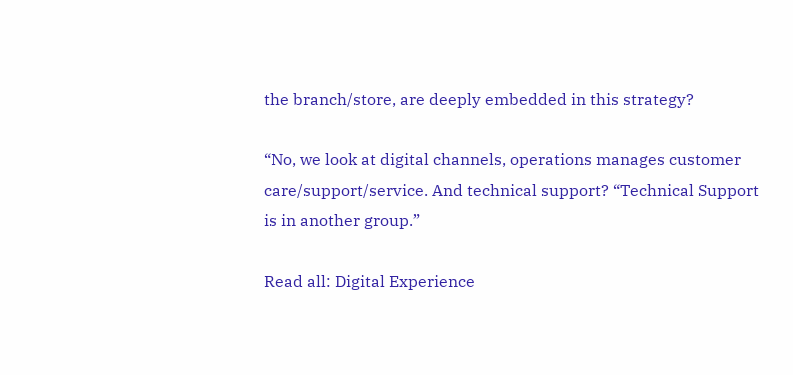the branch/store, are deeply embedded in this strategy?

“No, we look at digital channels, operations manages customer care/support/service. And technical support? “Technical Support is in another group.”

Read all: Digital Experience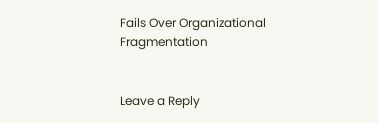Fails Over Organizational Fragmentation


Leave a Reply